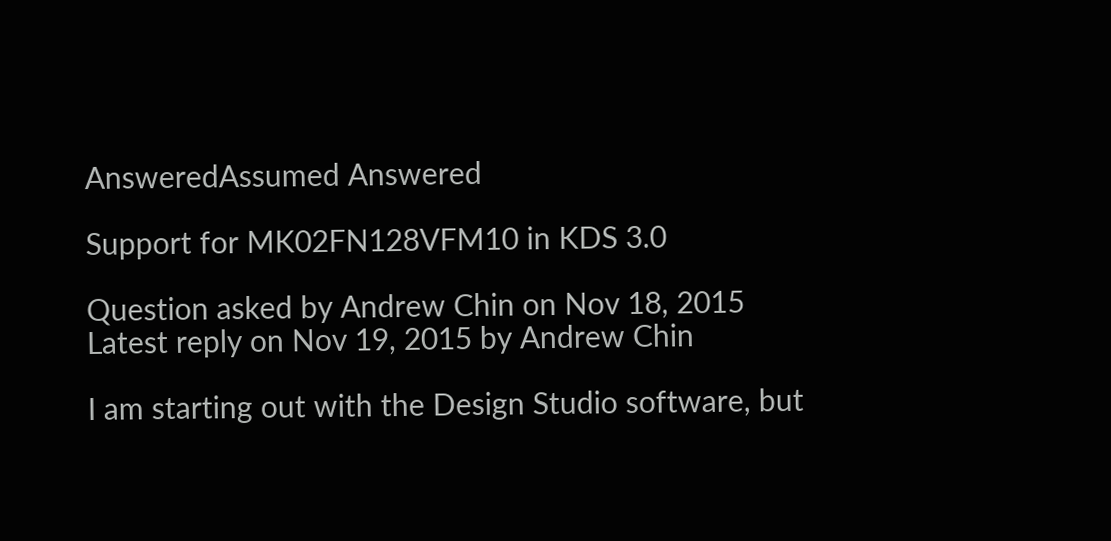AnsweredAssumed Answered

Support for MK02FN128VFM10 in KDS 3.0

Question asked by Andrew Chin on Nov 18, 2015
Latest reply on Nov 19, 2015 by Andrew Chin

I am starting out with the Design Studio software, but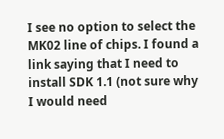I see no option to select the MK02 line of chips. I found a link saying that I need to install SDK 1.1 (not sure why I would need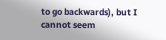to go backwards), but I cannot seem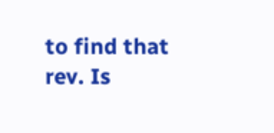to find that rev. Is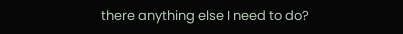there anything else I need to do?